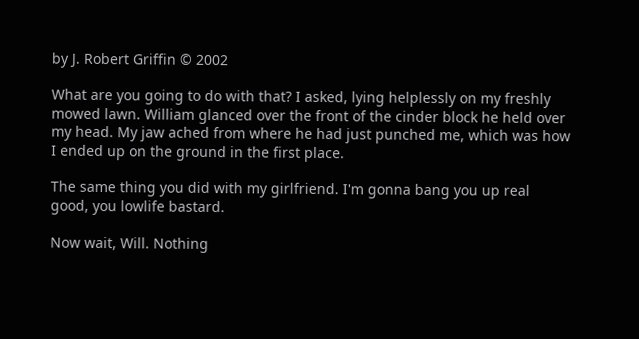by J. Robert Griffin © 2002

What are you going to do with that? I asked, lying helplessly on my freshly mowed lawn. William glanced over the front of the cinder block he held over my head. My jaw ached from where he had just punched me, which was how I ended up on the ground in the first place.

The same thing you did with my girlfriend. I'm gonna bang you up real good, you lowlife bastard.

Now wait, Will. Nothing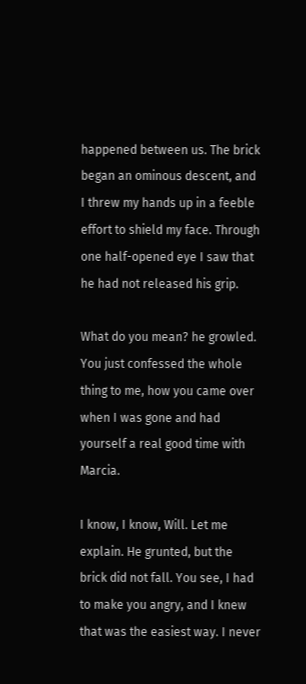happened between us. The brick began an ominous descent, and I threw my hands up in a feeble effort to shield my face. Through one half-opened eye I saw that he had not released his grip.

What do you mean? he growled. You just confessed the whole thing to me, how you came over when I was gone and had yourself a real good time with Marcia.

I know, I know, Will. Let me explain. He grunted, but the brick did not fall. You see, I had to make you angry, and I knew that was the easiest way. I never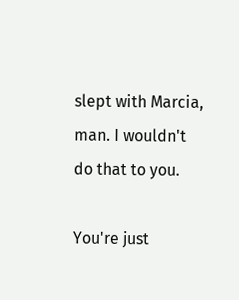slept with Marcia, man. I wouldn't do that to you.

You're just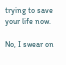trying to save your life now.

No, I swear on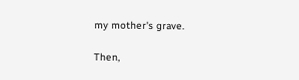my mother's grave.

Then,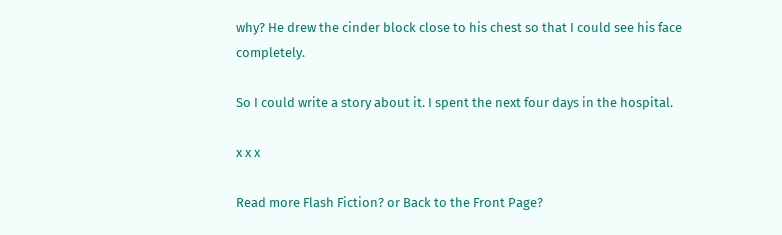why? He drew the cinder block close to his chest so that I could see his face completely.

So I could write a story about it. I spent the next four days in the hospital.

x x x

Read more Flash Fiction? or Back to the Front Page?